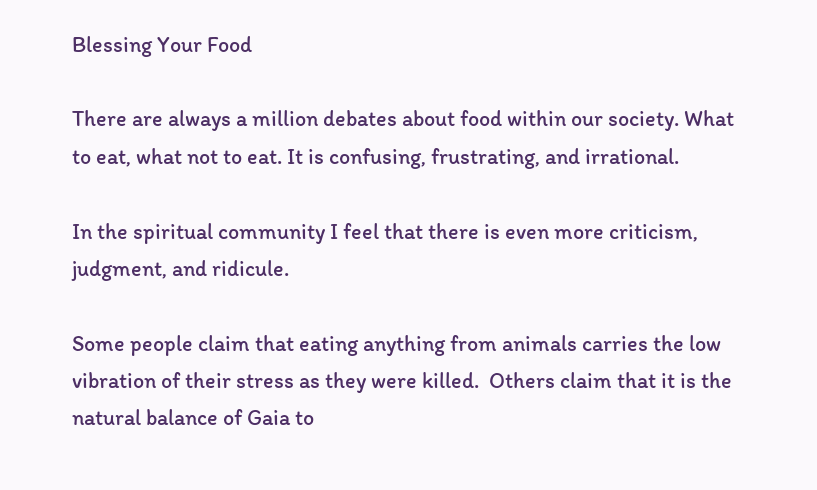Blessing Your Food

There are always a million debates about food within our society. What to eat, what not to eat. It is confusing, frustrating, and irrational.

In the spiritual community I feel that there is even more criticism, judgment, and ridicule.

Some people claim that eating anything from animals carries the low vibration of their stress as they were killed.  Others claim that it is the natural balance of Gaia to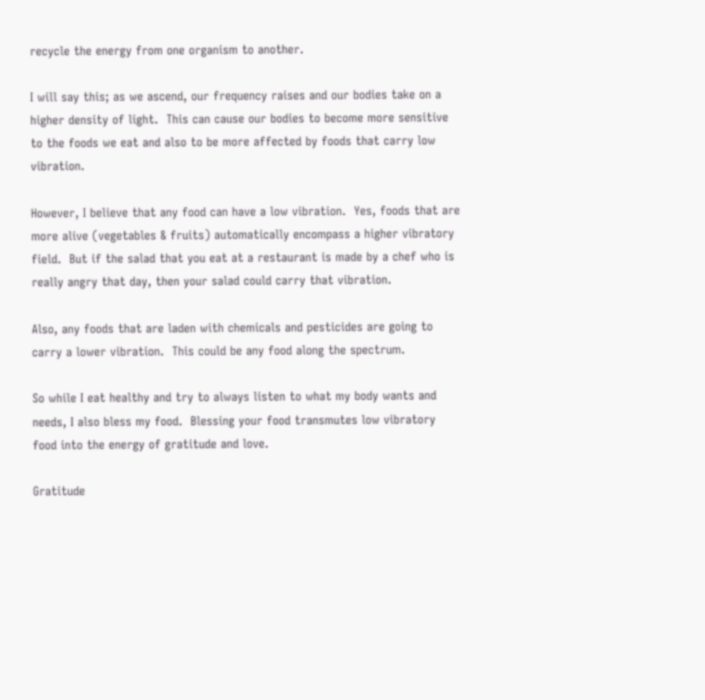recycle the energy from one organism to another.

I will say this; as we ascend, our frequency raises and our bodies take on a higher density of light.  This can cause our bodies to become more sensitive to the foods we eat and also to be more affected by foods that carry low vibration.

However, I believe that any food can have a low vibration.  Yes, foods that are more alive (vegetables & fruits) automatically encompass a higher vibratory field.  But if the salad that you eat at a restaurant is made by a chef who is really angry that day, then your salad could carry that vibration.

Also, any foods that are laden with chemicals and pesticides are going to carry a lower vibration.  This could be any food along the spectrum.

So while I eat healthy and try to always listen to what my body wants and needs, I also bless my food.  Blessing your food transmutes low vibratory food into the energy of gratitude and love.

Gratitude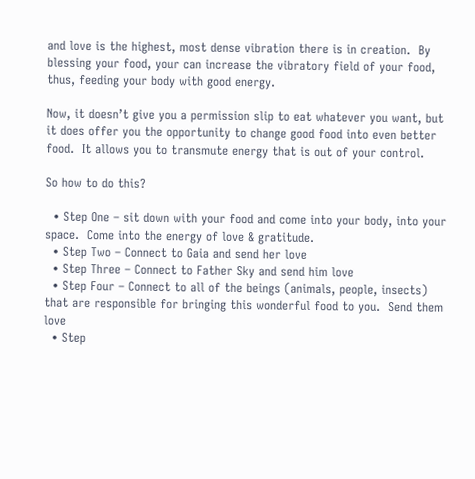and love is the highest, most dense vibration there is in creation.  By blessing your food, your can increase the vibratory field of your food, thus, feeding your body with good energy.

Now, it doesn’t give you a permission slip to eat whatever you want, but it does offer you the opportunity to change good food into even better food.  It allows you to transmute energy that is out of your control.

So how to do this?

  • Step One – sit down with your food and come into your body, into your space.  Come into the energy of love & gratitude.
  • Step Two – Connect to Gaia and send her love
  • Step Three – Connect to Father Sky and send him love
  • Step Four – Connect to all of the beings (animals, people, insects) that are responsible for bringing this wonderful food to you.  Send them love
  • Step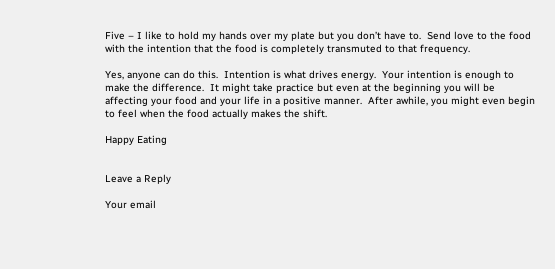Five – I like to hold my hands over my plate but you don’t have to.  Send love to the food with the intention that the food is completely transmuted to that frequency.

Yes, anyone can do this.  Intention is what drives energy.  Your intention is enough to make the difference.  It might take practice but even at the beginning you will be affecting your food and your life in a positive manner.  After awhile, you might even begin to feel when the food actually makes the shift.

Happy Eating


Leave a Reply

Your email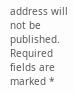address will not be published. Required fields are marked *